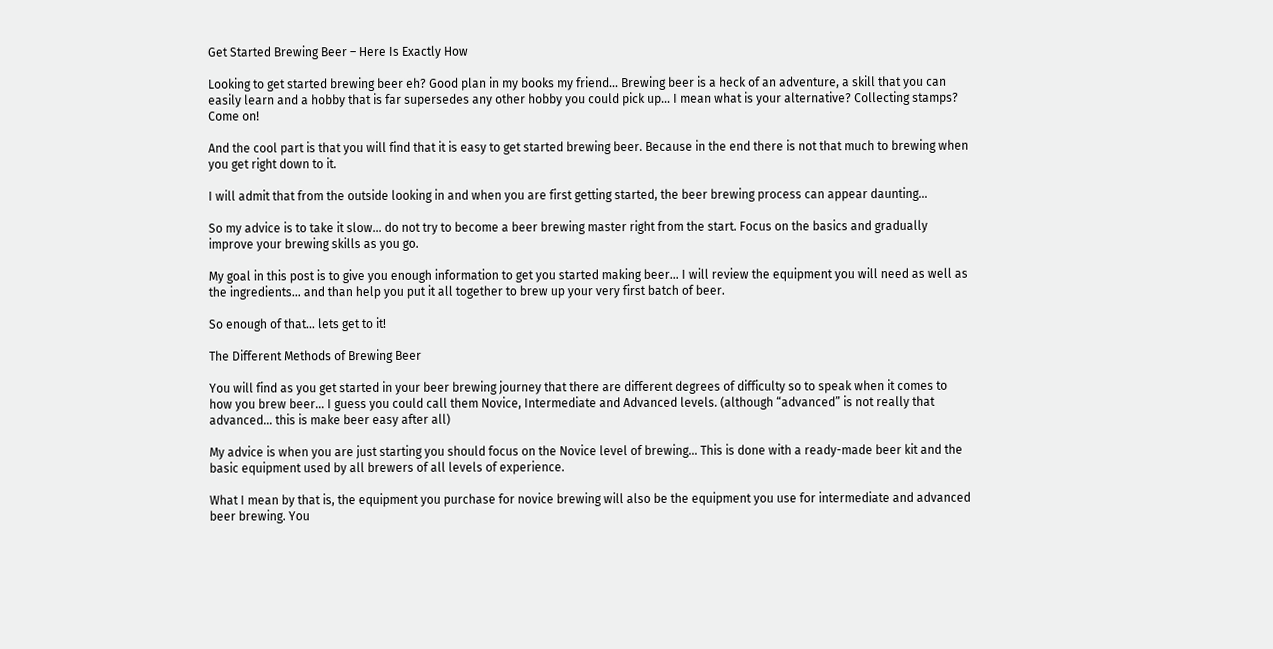Get Started Brewing Beer – Here Is Exactly How

Looking to get started brewing beer eh? Good plan in my books my friend… Brewing beer is a heck of an adventure, a skill that you can easily learn and a hobby that is far supersedes any other hobby you could pick up… I mean what is your alternative? Collecting stamps? Come on!

And the cool part is that you will find that it is easy to get started brewing beer. Because in the end there is not that much to brewing when you get right down to it.

I will admit that from the outside looking in and when you are first getting started, the beer brewing process can appear daunting…

So my advice is to take it slow… do not try to become a beer brewing master right from the start. Focus on the basics and gradually improve your brewing skills as you go.

My goal in this post is to give you enough information to get you started making beer… I will review the equipment you will need as well as the ingredients… and than help you put it all together to brew up your very first batch of beer.

So enough of that… lets get to it!

The Different Methods of Brewing Beer

You will find as you get started in your beer brewing journey that there are different degrees of difficulty so to speak when it comes to how you brew beer… I guess you could call them Novice, Intermediate and Advanced levels. (although “advanced” is not really that advanced… this is make beer easy after all)

My advice is when you are just starting you should focus on the Novice level of brewing… This is done with a ready-made beer kit and the basic equipment used by all brewers of all levels of experience.

What I mean by that is, the equipment you purchase for novice brewing will also be the equipment you use for intermediate and advanced beer brewing. You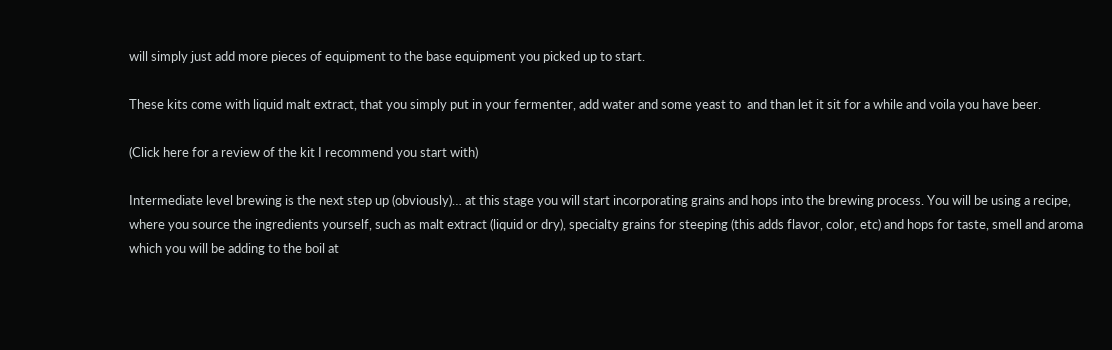will simply just add more pieces of equipment to the base equipment you picked up to start.

These kits come with liquid malt extract, that you simply put in your fermenter, add water and some yeast to  and than let it sit for a while and voila you have beer.

(Click here for a review of the kit I recommend you start with)

Intermediate level brewing is the next step up (obviously)… at this stage you will start incorporating grains and hops into the brewing process. You will be using a recipe, where you source the ingredients yourself, such as malt extract (liquid or dry), specialty grains for steeping (this adds flavor, color, etc) and hops for taste, smell and aroma which you will be adding to the boil at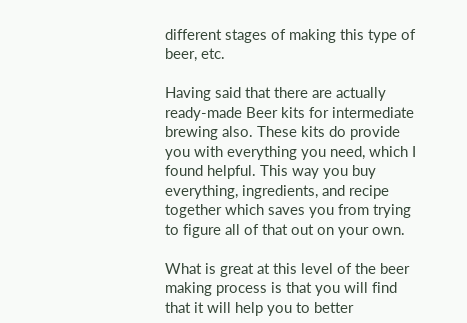different stages of making this type of beer, etc.

Having said that there are actually ready-made Beer kits for intermediate brewing also. These kits do provide you with everything you need, which I found helpful. This way you buy everything, ingredients, and recipe together which saves you from trying to figure all of that out on your own.

What is great at this level of the beer making process is that you will find that it will help you to better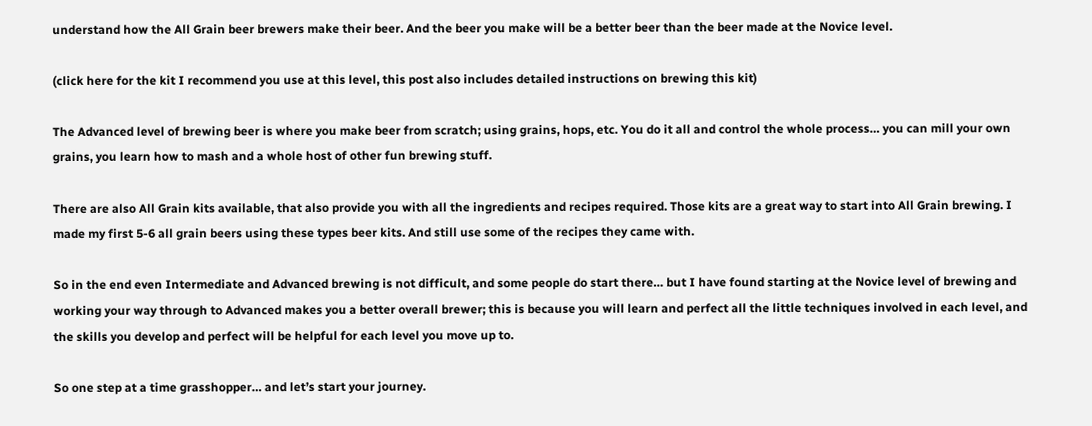understand how the All Grain beer brewers make their beer. And the beer you make will be a better beer than the beer made at the Novice level.

(click here for the kit I recommend you use at this level, this post also includes detailed instructions on brewing this kit)

The Advanced level of brewing beer is where you make beer from scratch; using grains, hops, etc. You do it all and control the whole process… you can mill your own grains, you learn how to mash and a whole host of other fun brewing stuff.

There are also All Grain kits available, that also provide you with all the ingredients and recipes required. Those kits are a great way to start into All Grain brewing. I made my first 5-6 all grain beers using these types beer kits. And still use some of the recipes they came with.

So in the end even Intermediate and Advanced brewing is not difficult, and some people do start there… but I have found starting at the Novice level of brewing and working your way through to Advanced makes you a better overall brewer; this is because you will learn and perfect all the little techniques involved in each level, and the skills you develop and perfect will be helpful for each level you move up to.

So one step at a time grasshopper… and let’s start your journey.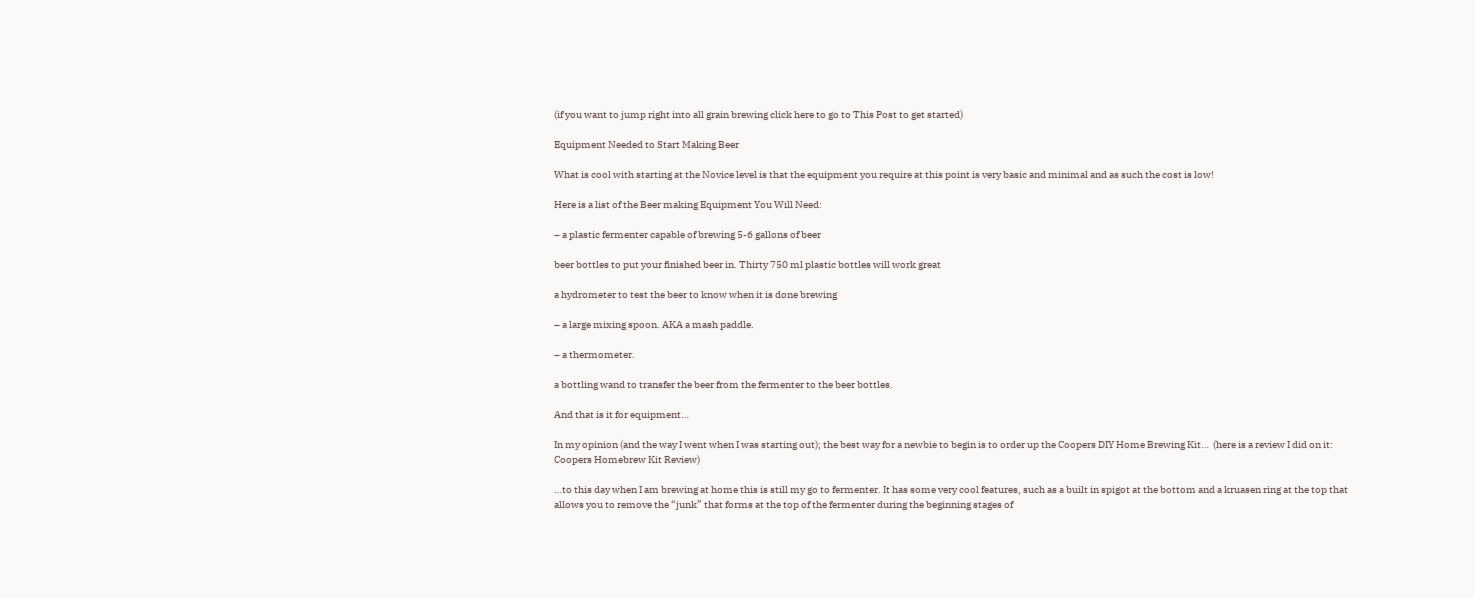(if you want to jump right into all grain brewing click here to go to This Post to get started)

Equipment Needed to Start Making Beer

What is cool with starting at the Novice level is that the equipment you require at this point is very basic and minimal and as such the cost is low!

Here is a list of the Beer making Equipment You Will Need:

– a plastic fermenter capable of brewing 5-6 gallons of beer

beer bottles to put your finished beer in. Thirty 750 ml plastic bottles will work great

a hydrometer to test the beer to know when it is done brewing

– a large mixing spoon. AKA a mash paddle.

– a thermometer.

a bottling wand to transfer the beer from the fermenter to the beer bottles.

And that is it for equipment…

In my opinion (and the way I went when I was starting out); the best way for a newbie to begin is to order up the Coopers DIY Home Brewing Kit…  (here is a review I did on it:  Coopers Homebrew Kit Review)

…to this day when I am brewing at home this is still my go to fermenter. It has some very cool features, such as a built in spigot at the bottom and a kruasen ring at the top that allows you to remove the “junk” that forms at the top of the fermenter during the beginning stages of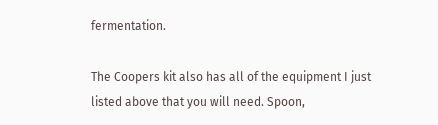fermentation.

The Coopers kit also has all of the equipment I just listed above that you will need. Spoon,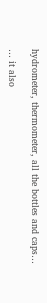hydrometer, thermometer, all the bottles and caps…

… it also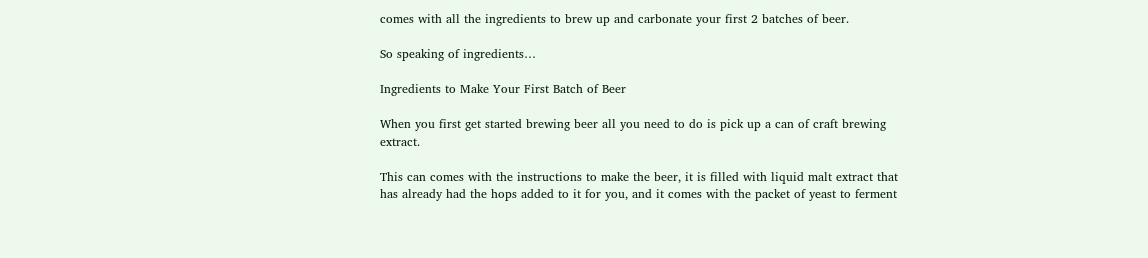comes with all the ingredients to brew up and carbonate your first 2 batches of beer.

So speaking of ingredients…

Ingredients to Make Your First Batch of Beer

When you first get started brewing beer all you need to do is pick up a can of craft brewing extract.

This can comes with the instructions to make the beer, it is filled with liquid malt extract that has already had the hops added to it for you, and it comes with the packet of yeast to ferment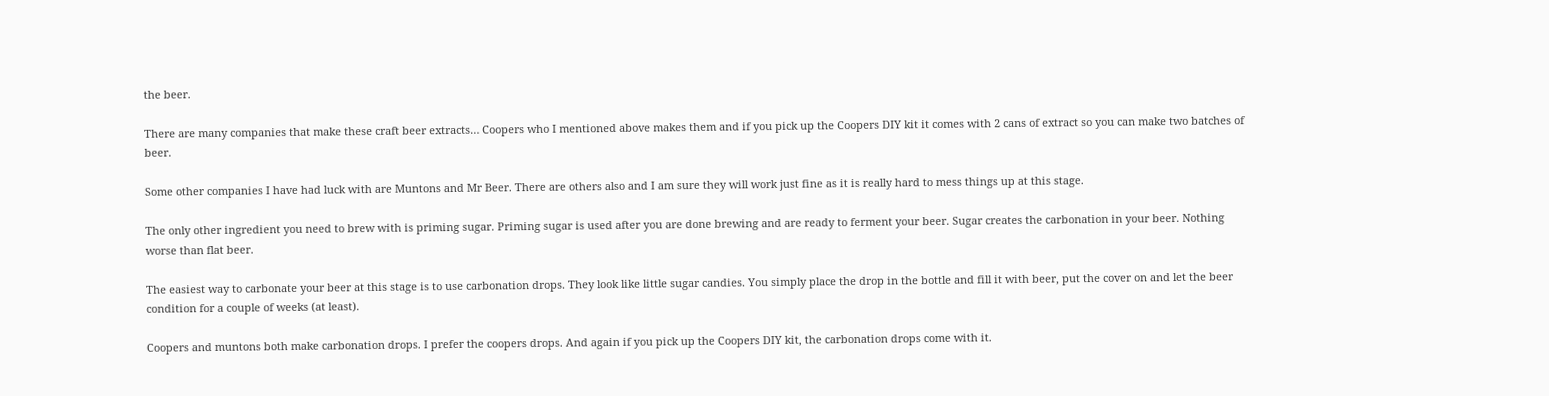the beer.

There are many companies that make these craft beer extracts… Coopers who I mentioned above makes them and if you pick up the Coopers DIY kit it comes with 2 cans of extract so you can make two batches of beer.

Some other companies I have had luck with are Muntons and Mr Beer. There are others also and I am sure they will work just fine as it is really hard to mess things up at this stage.

The only other ingredient you need to brew with is priming sugar. Priming sugar is used after you are done brewing and are ready to ferment your beer. Sugar creates the carbonation in your beer. Nothing worse than flat beer.

The easiest way to carbonate your beer at this stage is to use carbonation drops. They look like little sugar candies. You simply place the drop in the bottle and fill it with beer, put the cover on and let the beer condition for a couple of weeks (at least).

Coopers and muntons both make carbonation drops. I prefer the coopers drops. And again if you pick up the Coopers DIY kit, the carbonation drops come with it.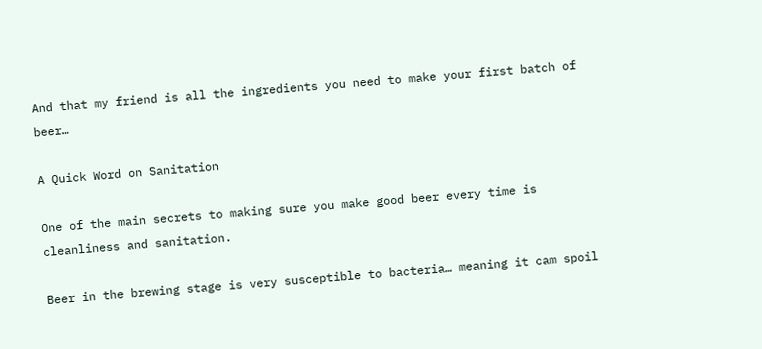And that my friend is all the ingredients you need to make your first batch of beer…

A Quick Word on Sanitation

One of the main secrets to making sure you make good beer every time is cleanliness and sanitation.

Beer in the brewing stage is very susceptible to bacteria… meaning it cam spoil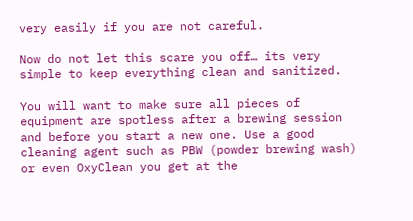very easily if you are not careful.

Now do not let this scare you off… its very simple to keep everything clean and sanitized.

You will want to make sure all pieces of equipment are spotless after a brewing session and before you start a new one. Use a good cleaning agent such as PBW (powder brewing wash) or even OxyClean you get at the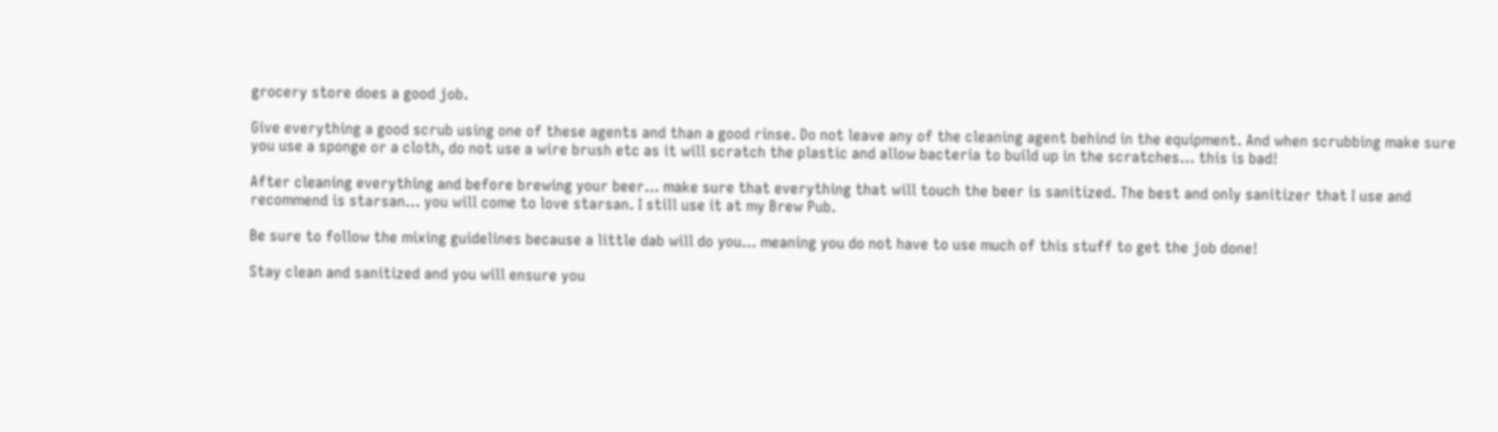grocery store does a good job.

Give everything a good scrub using one of these agents and than a good rinse. Do not leave any of the cleaning agent behind in the equipment. And when scrubbing make sure you use a sponge or a cloth, do not use a wire brush etc as it will scratch the plastic and allow bacteria to build up in the scratches… this is bad!

After cleaning everything and before brewing your beer… make sure that everything that will touch the beer is sanitized. The best and only sanitizer that I use and recommend is starsan… you will come to love starsan. I still use it at my Brew Pub.

Be sure to follow the mixing guidelines because a little dab will do you… meaning you do not have to use much of this stuff to get the job done!

Stay clean and sanitized and you will ensure you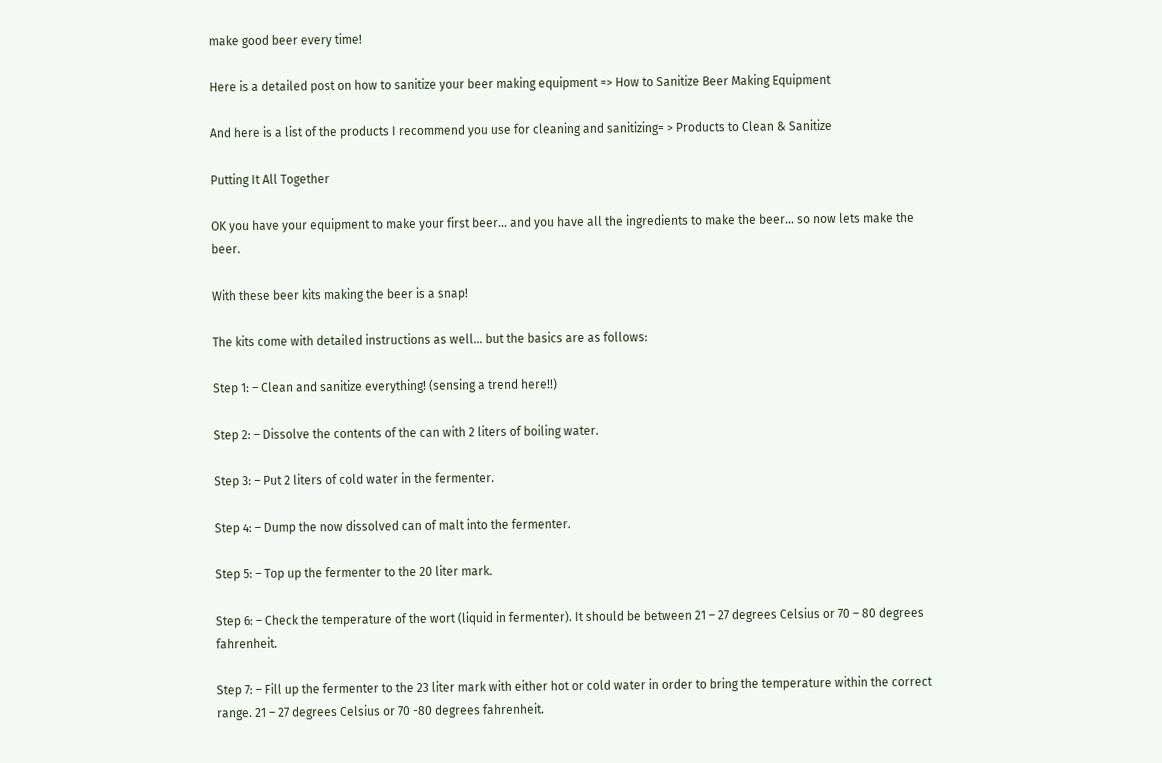make good beer every time!

Here is a detailed post on how to sanitize your beer making equipment => How to Sanitize Beer Making Equipment

And here is a list of the products I recommend you use for cleaning and sanitizing= > Products to Clean & Sanitize

Putting It All Together

OK you have your equipment to make your first beer… and you have all the ingredients to make the beer… so now lets make the beer.

With these beer kits making the beer is a snap!

The kits come with detailed instructions as well… but the basics are as follows:

Step 1: – Clean and sanitize everything! (sensing a trend here!!)

Step 2: – Dissolve the contents of the can with 2 liters of boiling water.

Step 3: – Put 2 liters of cold water in the fermenter.

Step 4: – Dump the now dissolved can of malt into the fermenter.

Step 5: – Top up the fermenter to the 20 liter mark.

Step 6: – Check the temperature of the wort (liquid in fermenter). It should be between 21 – 27 degrees Celsius or 70 – 80 degrees fahrenheit.

Step 7: – Fill up the fermenter to the 23 liter mark with either hot or cold water in order to bring the temperature within the correct range. 21 – 27 degrees Celsius or 70 -80 degrees fahrenheit.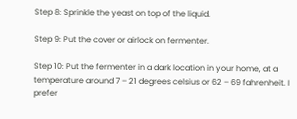Step 8: Sprinkle the yeast on top of the liquid.

Step 9: Put the cover or airlock on fermenter.

Step 10: Put the fermenter in a dark location in your home, at a temperature around 7 – 21 degrees celsius or 62 – 69 fahrenheit. I prefer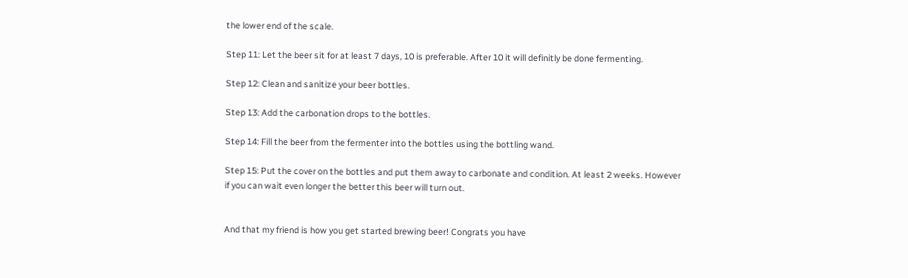the lower end of the scale.

Step 11: Let the beer sit for at least 7 days, 10 is preferable. After 10 it will definitly be done fermenting.

Step 12: Clean and sanitize your beer bottles.

Step 13: Add the carbonation drops to the bottles.

Step 14: Fill the beer from the fermenter into the bottles using the bottling wand.

Step 15: Put the cover on the bottles and put them away to carbonate and condition. At least 2 weeks. However if you can wait even longer the better this beer will turn out.


And that my friend is how you get started brewing beer! Congrats you have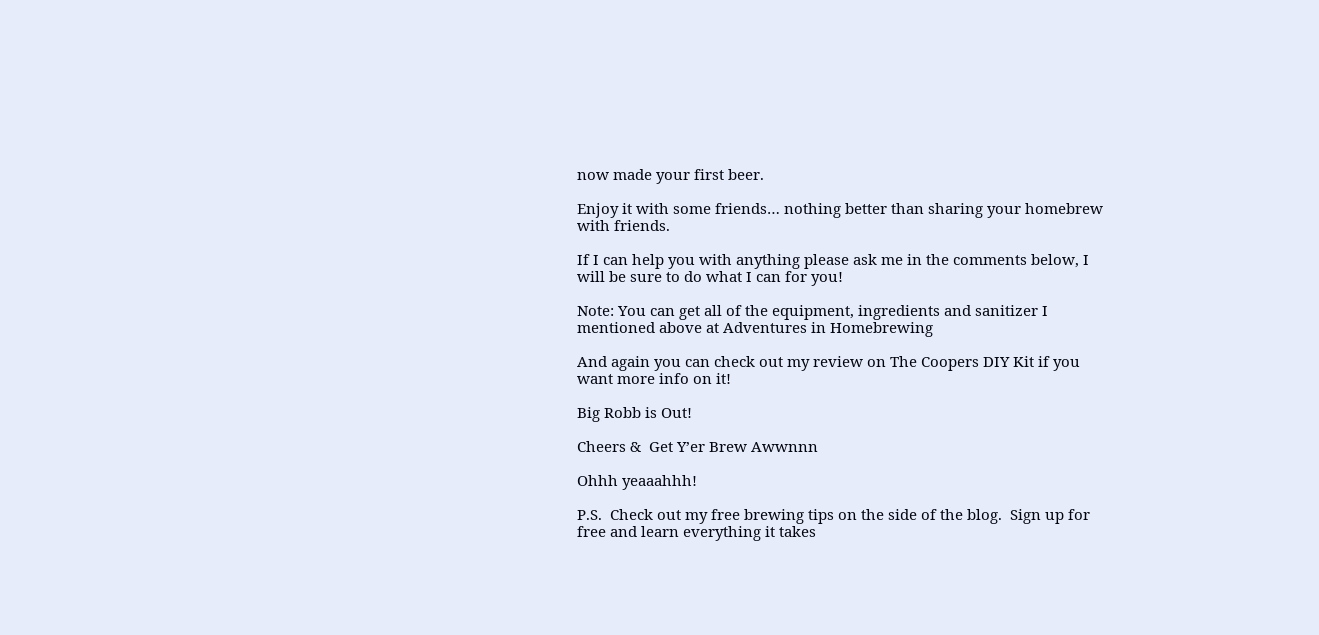now made your first beer.

Enjoy it with some friends… nothing better than sharing your homebrew with friends.

If I can help you with anything please ask me in the comments below, I will be sure to do what I can for you!

Note: You can get all of the equipment, ingredients and sanitizer I mentioned above at Adventures in Homebrewing

And again you can check out my review on The Coopers DIY Kit if you want more info on it!

Big Robb is Out!

Cheers &  Get Y’er Brew Awwnnn

Ohhh yeaaahhh!

P.S.  Check out my free brewing tips on the side of the blog.  Sign up for free and learn everything it takes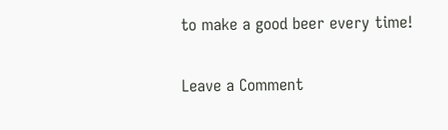to make a good beer every time!

Leave a Comment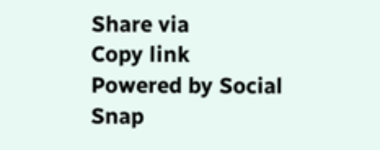Share via
Copy link
Powered by Social Snap